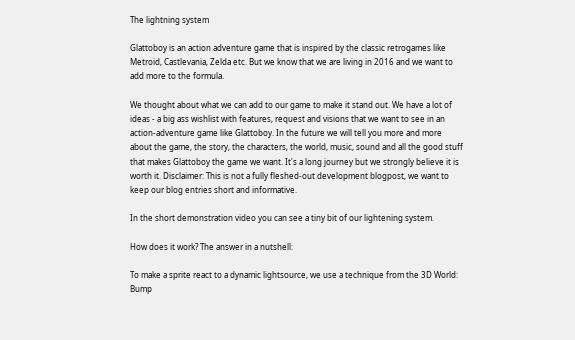The lightning system

Glattoboy is an action adventure game that is inspired by the classic retrogames like Metroid, Castlevania, Zelda etc. But we know that we are living in 2016 and we want to add more to the formula.

We thought about what we can add to our game to make it stand out. We have a lot of ideas - a big ass wishlist with features, request and visions that we want to see in an action-adventure game like Glattoboy. In the future we will tell you more and more about the game, the story, the characters, the world, music, sound and all the good stuff that makes Glattoboy the game we want. It's a long journey but we strongly believe it is worth it. Disclaimer: This is not a fully fleshed-out development blogpost, we want to keep our blog entries short and informative.

In the short demonstration video you can see a tiny bit of our lightening system.

How does it work? The answer in a nutshell:

To make a sprite react to a dynamic lightsource, we use a technique from the 3D World: Bump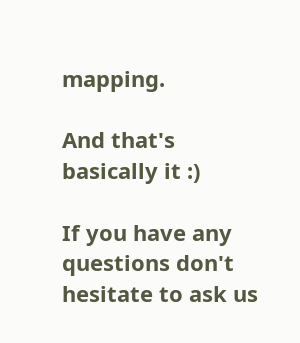mapping.

And that's basically it :)

If you have any questions don't hesitate to ask us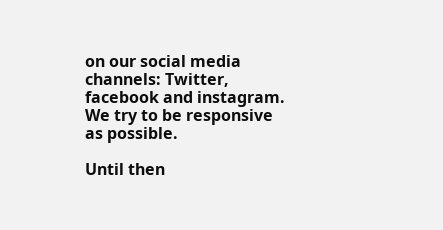on our social media channels: Twitter, facebook and instagram. We try to be responsive as possible.

Until then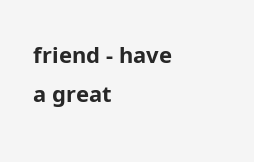friend - have a great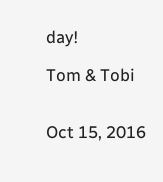day!

Tom & Tobi


Oct 15, 2016